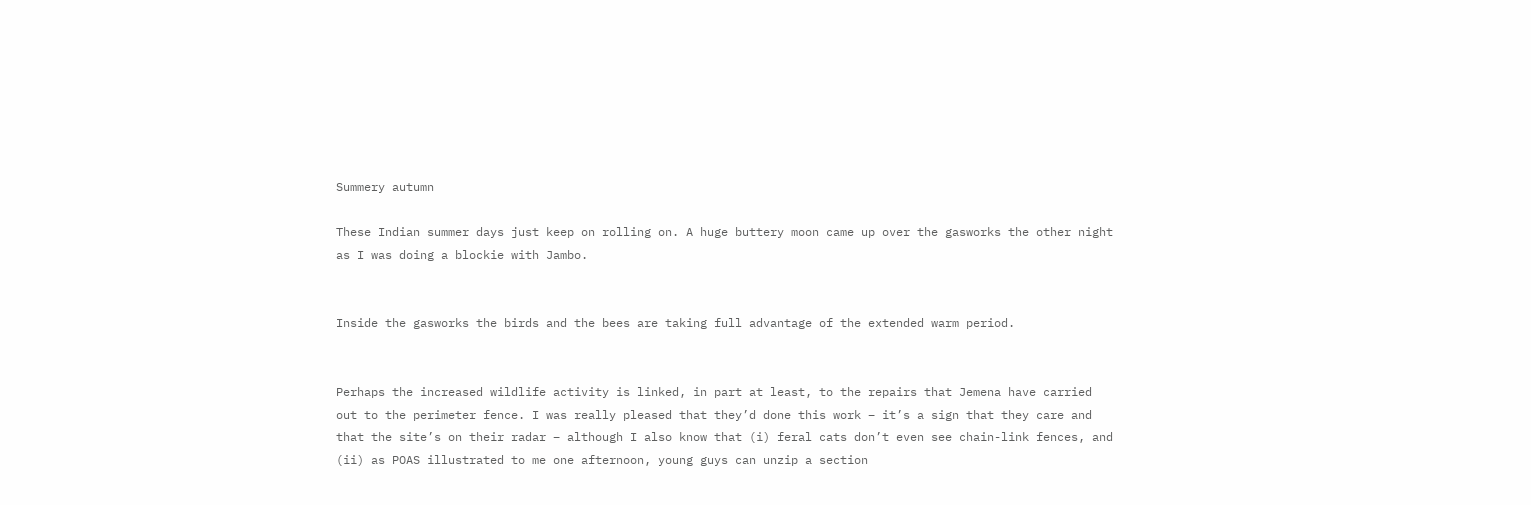Summery autumn

These Indian summer days just keep on rolling on. A huge buttery moon came up over the gasworks the other night as I was doing a blockie with Jambo.


Inside the gasworks the birds and the bees are taking full advantage of the extended warm period.


Perhaps the increased wildlife activity is linked, in part at least, to the repairs that Jemena have carried out to the perimeter fence. I was really pleased that they’d done this work – it’s a sign that they care and that the site’s on their radar – although I also know that (i) feral cats don’t even see chain-link fences, and (ii) as POAS illustrated to me one afternoon, young guys can unzip a section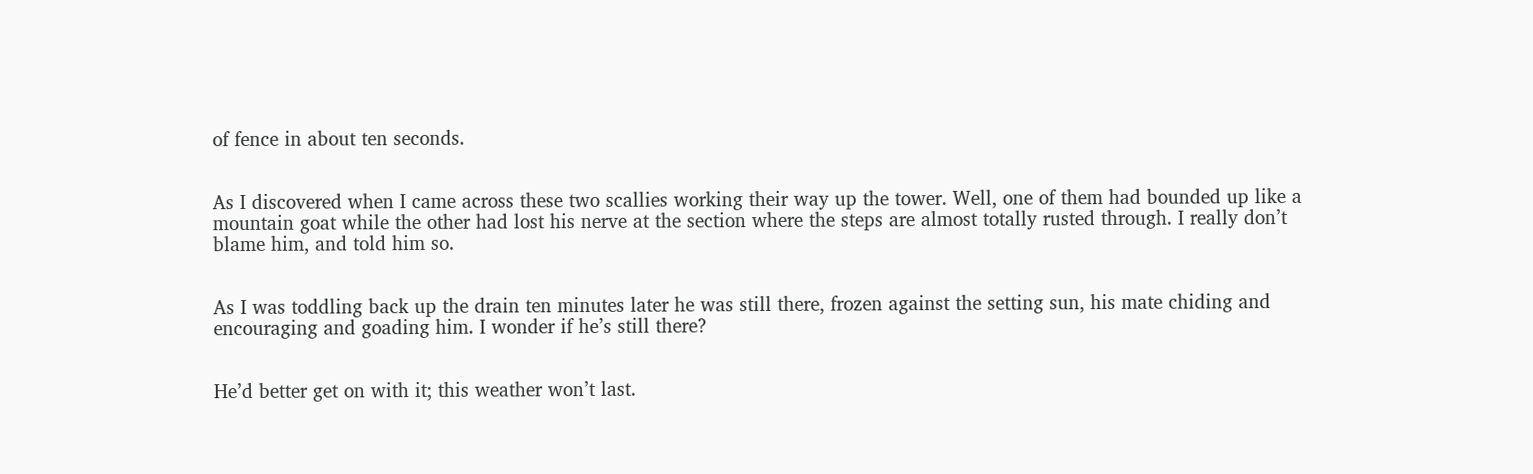of fence in about ten seconds.


As I discovered when I came across these two scallies working their way up the tower. Well, one of them had bounded up like a mountain goat while the other had lost his nerve at the section where the steps are almost totally rusted through. I really don’t blame him, and told him so.


As I was toddling back up the drain ten minutes later he was still there, frozen against the setting sun, his mate chiding and encouraging and goading him. I wonder if he’s still there?


He’d better get on with it; this weather won’t last.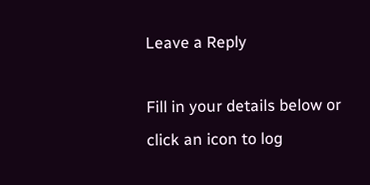Leave a Reply

Fill in your details below or click an icon to log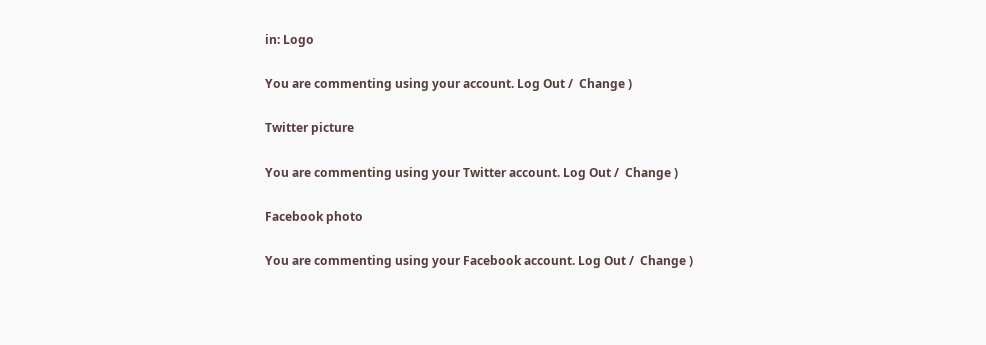in: Logo

You are commenting using your account. Log Out /  Change )

Twitter picture

You are commenting using your Twitter account. Log Out /  Change )

Facebook photo

You are commenting using your Facebook account. Log Out /  Change )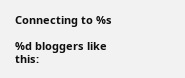Connecting to %s

%d bloggers like this: